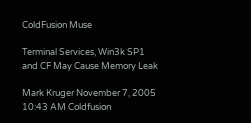ColdFusion Muse

Terminal Services, Win3k SP1 and CF May Cause Memory Leak

Mark Kruger November 7, 2005 10:43 AM Coldfusion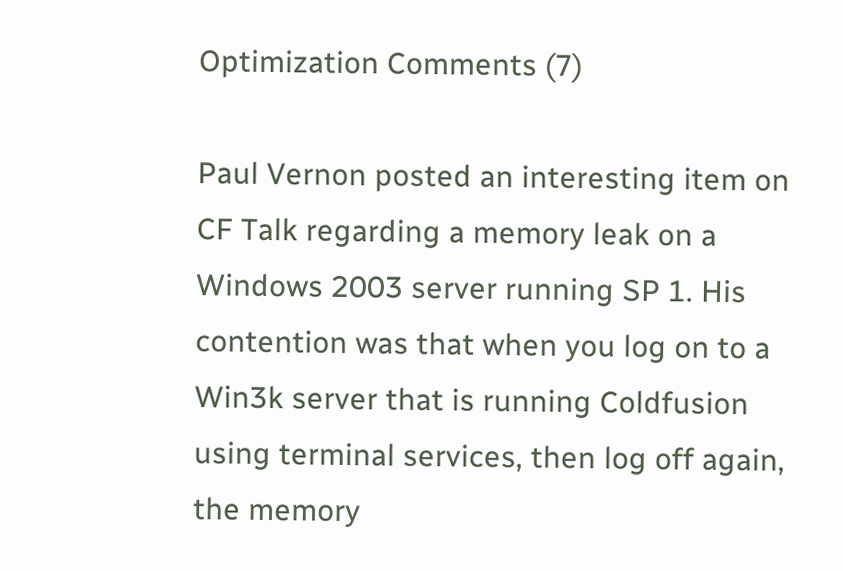Optimization Comments (7)

Paul Vernon posted an interesting item on CF Talk regarding a memory leak on a Windows 2003 server running SP 1. His contention was that when you log on to a Win3k server that is running Coldfusion using terminal services, then log off again, the memory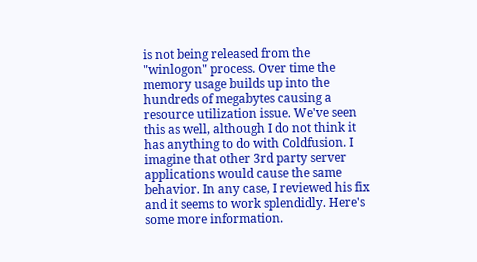is not being released from the "winlogon" process. Over time the memory usage builds up into the hundreds of megabytes causing a resource utilization issue. We've seen this as well, although I do not think it has anything to do with Coldfusion. I imagine that other 3rd party server applications would cause the same behavior. In any case, I reviewed his fix and it seems to work splendidly. Here's some more information.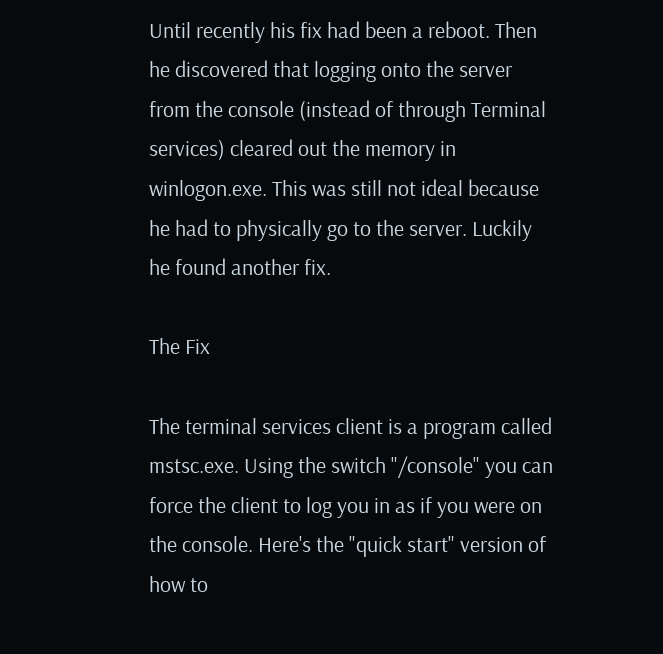Until recently his fix had been a reboot. Then he discovered that logging onto the server from the console (instead of through Terminal services) cleared out the memory in winlogon.exe. This was still not ideal because he had to physically go to the server. Luckily he found another fix.

The Fix

The terminal services client is a program called mstsc.exe. Using the switch "/console" you can force the client to log you in as if you were on the console. Here's the "quick start" version of how to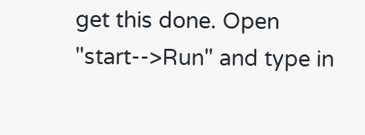get this done. Open "start-->Run" and type in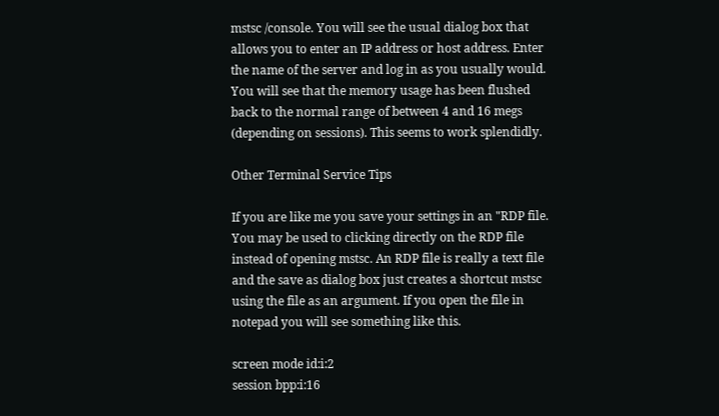mstsc /console. You will see the usual dialog box that allows you to enter an IP address or host address. Enter the name of the server and log in as you usually would. You will see that the memory usage has been flushed back to the normal range of between 4 and 16 megs (depending on sessions). This seems to work splendidly.

Other Terminal Service Tips

If you are like me you save your settings in an "RDP file. You may be used to clicking directly on the RDP file instead of opening mstsc. An RDP file is really a text file and the save as dialog box just creates a shortcut mstsc using the file as an argument. If you open the file in notepad you will see something like this.

screen mode id:i:2
session bpp:i:16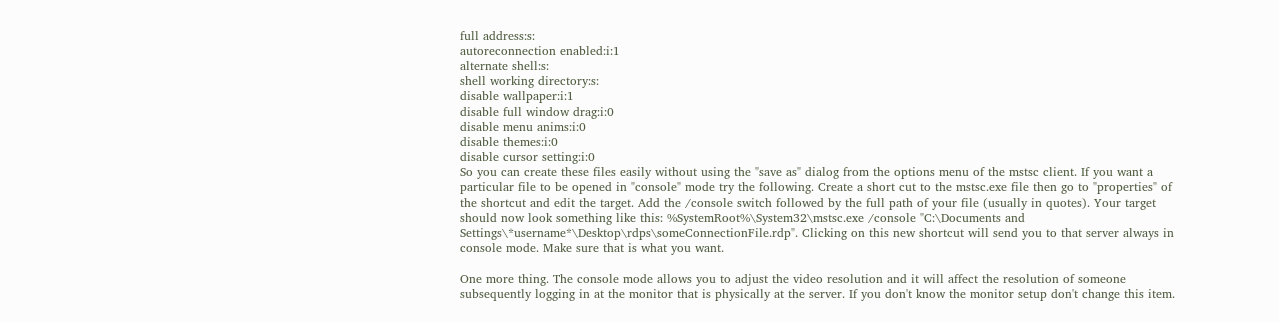full address:s:
autoreconnection enabled:i:1
alternate shell:s:
shell working directory:s:
disable wallpaper:i:1
disable full window drag:i:0
disable menu anims:i:0
disable themes:i:0
disable cursor setting:i:0
So you can create these files easily without using the "save as" dialog from the options menu of the mstsc client. If you want a particular file to be opened in "console" mode try the following. Create a short cut to the mstsc.exe file then go to "properties" of the shortcut and edit the target. Add the /console switch followed by the full path of your file (usually in quotes). Your target should now look something like this: %SystemRoot%\System32\mstsc.exe /console "C:\Documents and Settings\*username*\Desktop\rdps\someConnectionFile.rdp". Clicking on this new shortcut will send you to that server always in console mode. Make sure that is what you want.

One more thing. The console mode allows you to adjust the video resolution and it will affect the resolution of someone subsequently logging in at the monitor that is physically at the server. If you don't know the monitor setup don't change this item.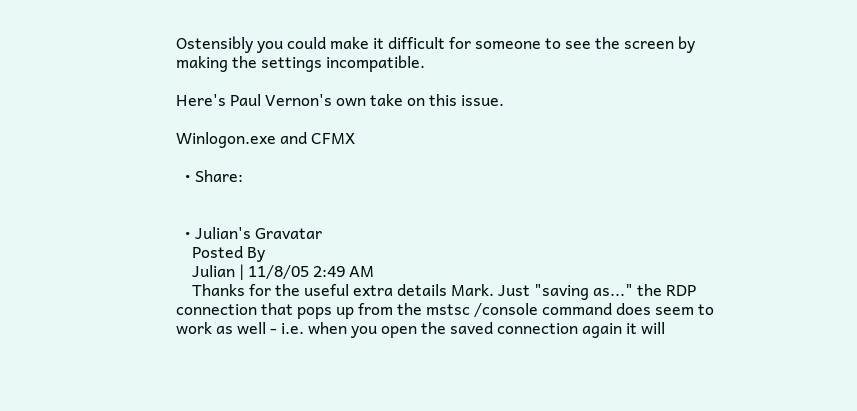Ostensibly you could make it difficult for someone to see the screen by making the settings incompatible.

Here's Paul Vernon's own take on this issue.

Winlogon.exe and CFMX

  • Share:


  • Julian's Gravatar
    Posted By
    Julian | 11/8/05 2:49 AM
    Thanks for the useful extra details Mark. Just "saving as..." the RDP connection that pops up from the mstsc /console command does seem to work as well - i.e. when you open the saved connection again it will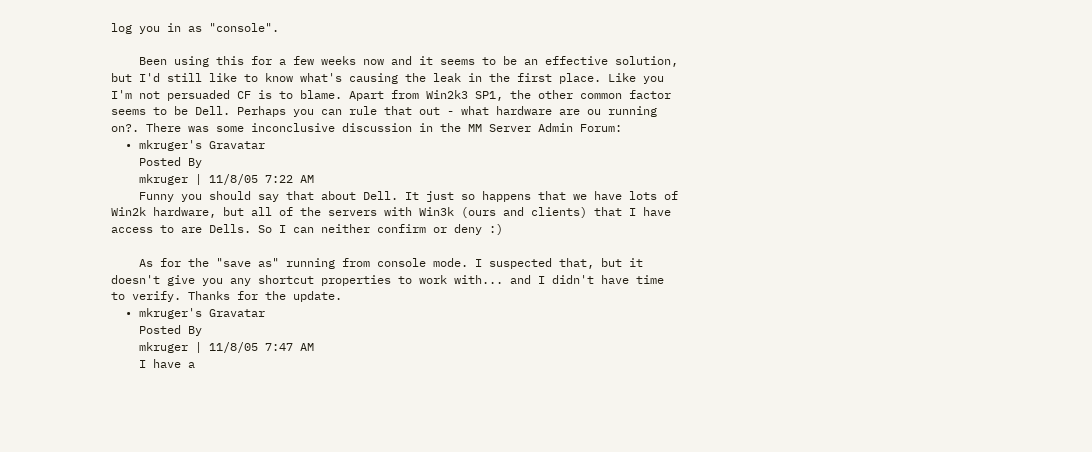log you in as "console".

    Been using this for a few weeks now and it seems to be an effective solution, but I'd still like to know what's causing the leak in the first place. Like you I'm not persuaded CF is to blame. Apart from Win2k3 SP1, the other common factor seems to be Dell. Perhaps you can rule that out - what hardware are ou running on?. There was some inconclusive discussion in the MM Server Admin Forum:
  • mkruger's Gravatar
    Posted By
    mkruger | 11/8/05 7:22 AM
    Funny you should say that about Dell. It just so happens that we have lots of Win2k hardware, but all of the servers with Win3k (ours and clients) that I have access to are Dells. So I can neither confirm or deny :)

    As for the "save as" running from console mode. I suspected that, but it doesn't give you any shortcut properties to work with... and I didn't have time to verify. Thanks for the update.
  • mkruger's Gravatar
    Posted By
    mkruger | 11/8/05 7:47 AM
    I have a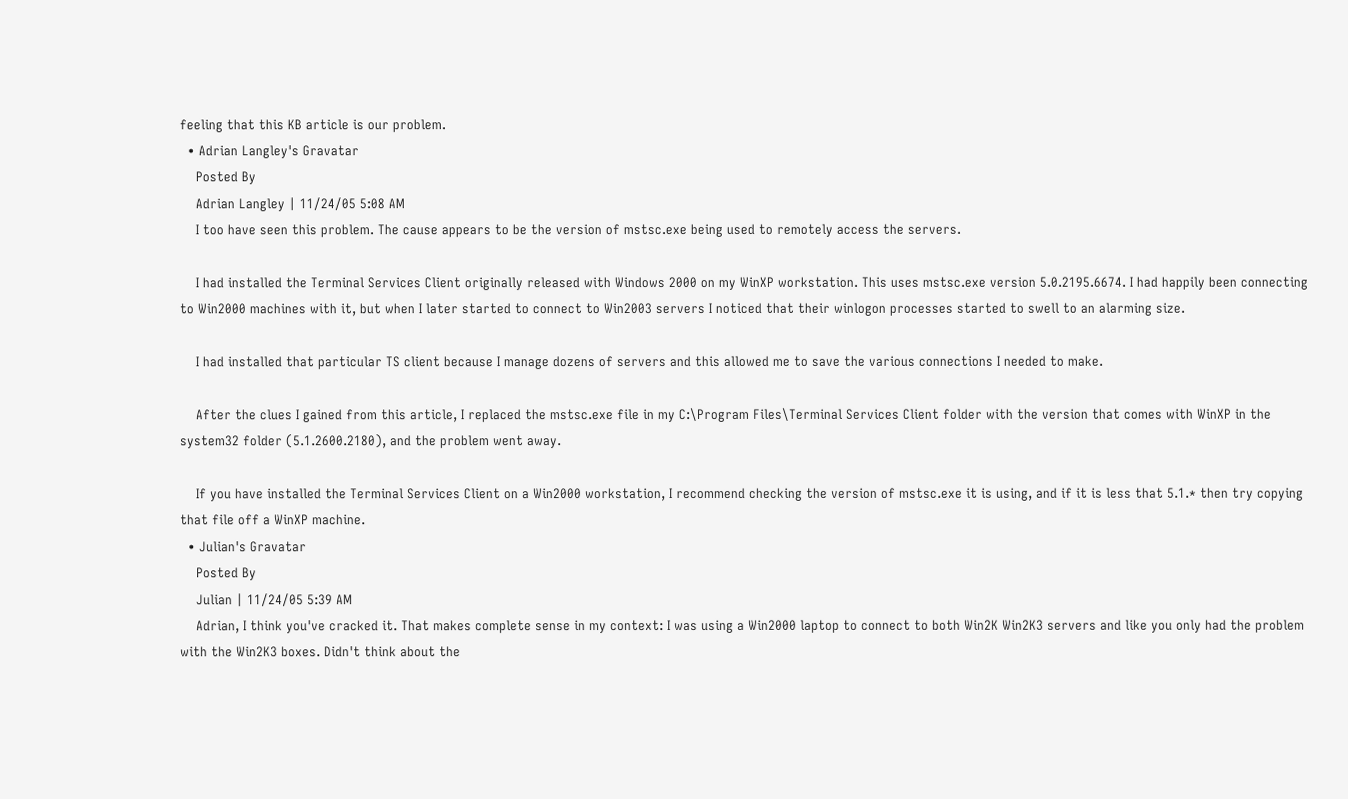feeling that this KB article is our problem.
  • Adrian Langley's Gravatar
    Posted By
    Adrian Langley | 11/24/05 5:08 AM
    I too have seen this problem. The cause appears to be the version of mstsc.exe being used to remotely access the servers.

    I had installed the Terminal Services Client originally released with Windows 2000 on my WinXP workstation. This uses mstsc.exe version 5.0.2195.6674. I had happily been connecting to Win2000 machines with it, but when I later started to connect to Win2003 servers I noticed that their winlogon processes started to swell to an alarming size.

    I had installed that particular TS client because I manage dozens of servers and this allowed me to save the various connections I needed to make.

    After the clues I gained from this article, I replaced the mstsc.exe file in my C:\Program Files\Terminal Services Client folder with the version that comes with WinXP in the system32 folder (5.1.2600.2180), and the problem went away.

    If you have installed the Terminal Services Client on a Win2000 workstation, I recommend checking the version of mstsc.exe it is using, and if it is less that 5.1.* then try copying that file off a WinXP machine.
  • Julian's Gravatar
    Posted By
    Julian | 11/24/05 5:39 AM
    Adrian, I think you've cracked it. That makes complete sense in my context: I was using a Win2000 laptop to connect to both Win2K Win2K3 servers and like you only had the problem with the Win2K3 boxes. Didn't think about the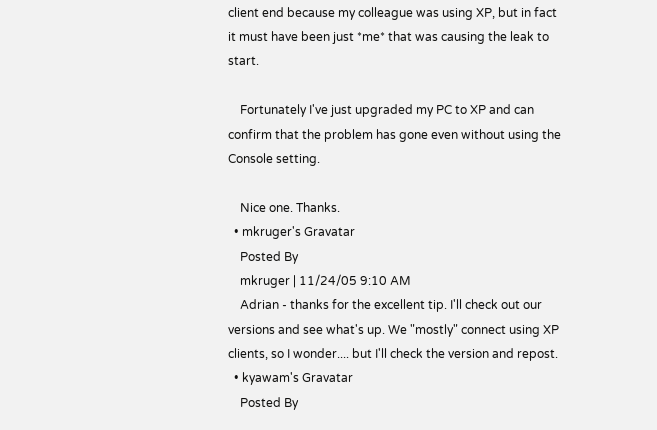client end because my colleague was using XP, but in fact it must have been just *me* that was causing the leak to start.

    Fortunately I've just upgraded my PC to XP and can confirm that the problem has gone even without using the Console setting.

    Nice one. Thanks.
  • mkruger's Gravatar
    Posted By
    mkruger | 11/24/05 9:10 AM
    Adrian - thanks for the excellent tip. I'll check out our versions and see what's up. We "mostly" connect using XP clients, so I wonder.... but I'll check the version and repost.
  • kyawam's Gravatar
    Posted By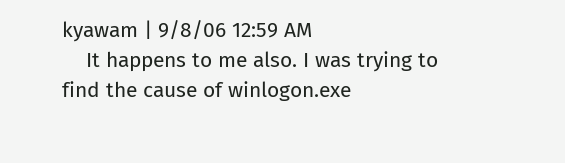kyawam | 9/8/06 12:59 AM
    It happens to me also. I was trying to find the cause of winlogon.exe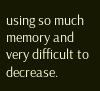using so much memory and very difficult to decrease.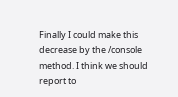Finally I could make this decrease by the /console method. I think we should report to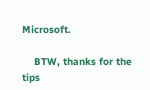Microsoft.

    BTW, thanks for the tips